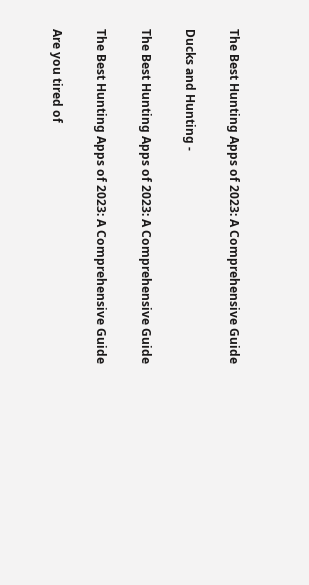The Best Hunting Apps of 2023: A Comprehensive Guide

Ducks and Hunting -

The Best Hunting Apps of 2023: A Comprehensive Guide

The Best Hunting Apps of 2023: A Comprehensive Guide

Are you tired of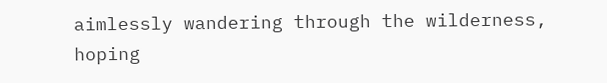aimlessly wandering through the wilderness, hoping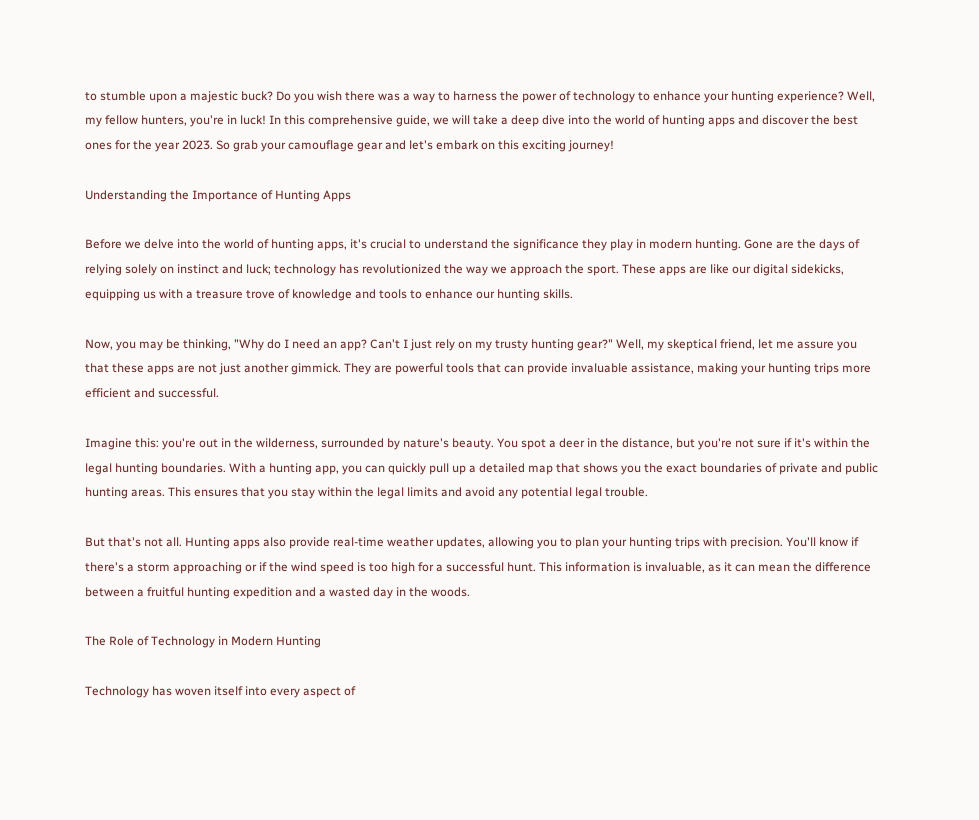to stumble upon a majestic buck? Do you wish there was a way to harness the power of technology to enhance your hunting experience? Well, my fellow hunters, you're in luck! In this comprehensive guide, we will take a deep dive into the world of hunting apps and discover the best ones for the year 2023. So grab your camouflage gear and let's embark on this exciting journey!

Understanding the Importance of Hunting Apps

Before we delve into the world of hunting apps, it's crucial to understand the significance they play in modern hunting. Gone are the days of relying solely on instinct and luck; technology has revolutionized the way we approach the sport. These apps are like our digital sidekicks, equipping us with a treasure trove of knowledge and tools to enhance our hunting skills.

Now, you may be thinking, "Why do I need an app? Can't I just rely on my trusty hunting gear?" Well, my skeptical friend, let me assure you that these apps are not just another gimmick. They are powerful tools that can provide invaluable assistance, making your hunting trips more efficient and successful.

Imagine this: you're out in the wilderness, surrounded by nature's beauty. You spot a deer in the distance, but you're not sure if it's within the legal hunting boundaries. With a hunting app, you can quickly pull up a detailed map that shows you the exact boundaries of private and public hunting areas. This ensures that you stay within the legal limits and avoid any potential legal trouble.

But that's not all. Hunting apps also provide real-time weather updates, allowing you to plan your hunting trips with precision. You'll know if there's a storm approaching or if the wind speed is too high for a successful hunt. This information is invaluable, as it can mean the difference between a fruitful hunting expedition and a wasted day in the woods.

The Role of Technology in Modern Hunting

Technology has woven itself into every aspect of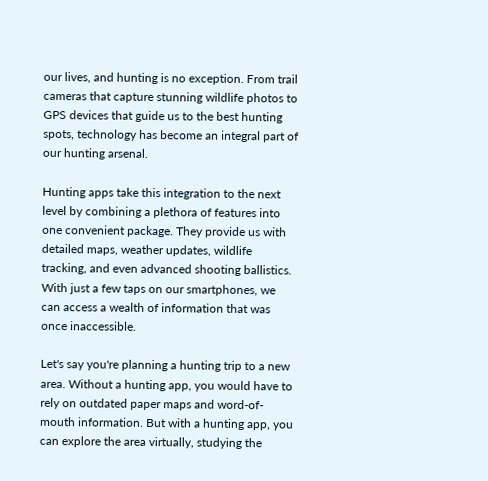our lives, and hunting is no exception. From trail cameras that capture stunning wildlife photos to GPS devices that guide us to the best hunting spots, technology has become an integral part of our hunting arsenal.

Hunting apps take this integration to the next level by combining a plethora of features into one convenient package. They provide us with detailed maps, weather updates, wildlife tracking, and even advanced shooting ballistics. With just a few taps on our smartphones, we can access a wealth of information that was once inaccessible.

Let's say you're planning a hunting trip to a new area. Without a hunting app, you would have to rely on outdated paper maps and word-of-mouth information. But with a hunting app, you can explore the area virtually, studying the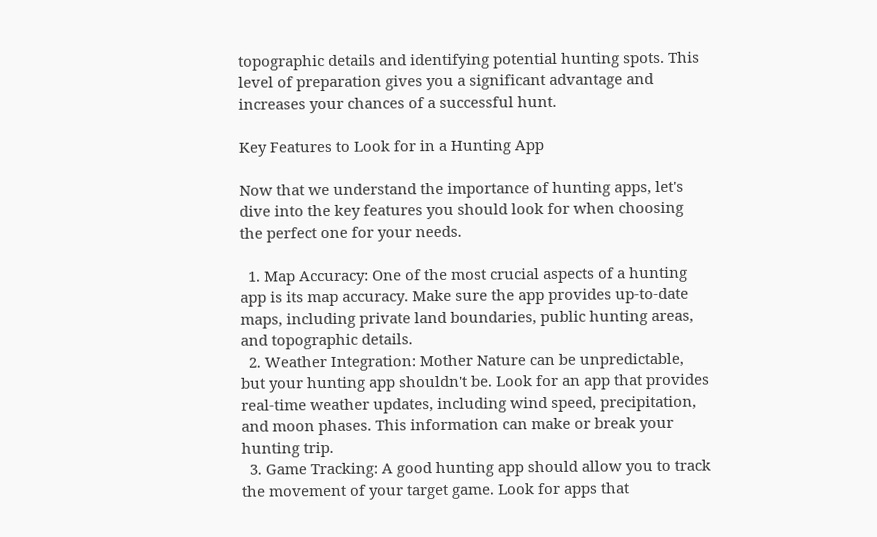topographic details and identifying potential hunting spots. This level of preparation gives you a significant advantage and increases your chances of a successful hunt.

Key Features to Look for in a Hunting App

Now that we understand the importance of hunting apps, let's dive into the key features you should look for when choosing the perfect one for your needs.

  1. Map Accuracy: One of the most crucial aspects of a hunting app is its map accuracy. Make sure the app provides up-to-date maps, including private land boundaries, public hunting areas, and topographic details.
  2. Weather Integration: Mother Nature can be unpredictable, but your hunting app shouldn't be. Look for an app that provides real-time weather updates, including wind speed, precipitation, and moon phases. This information can make or break your hunting trip.
  3. Game Tracking: A good hunting app should allow you to track the movement of your target game. Look for apps that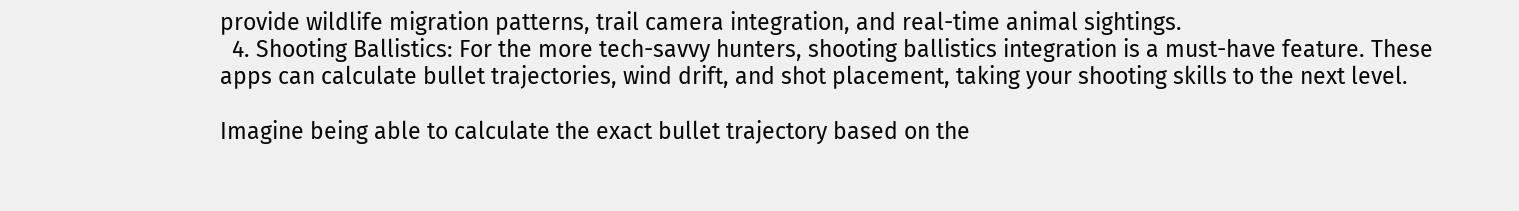provide wildlife migration patterns, trail camera integration, and real-time animal sightings.
  4. Shooting Ballistics: For the more tech-savvy hunters, shooting ballistics integration is a must-have feature. These apps can calculate bullet trajectories, wind drift, and shot placement, taking your shooting skills to the next level.

Imagine being able to calculate the exact bullet trajectory based on the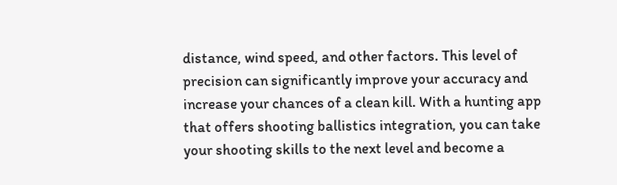distance, wind speed, and other factors. This level of precision can significantly improve your accuracy and increase your chances of a clean kill. With a hunting app that offers shooting ballistics integration, you can take your shooting skills to the next level and become a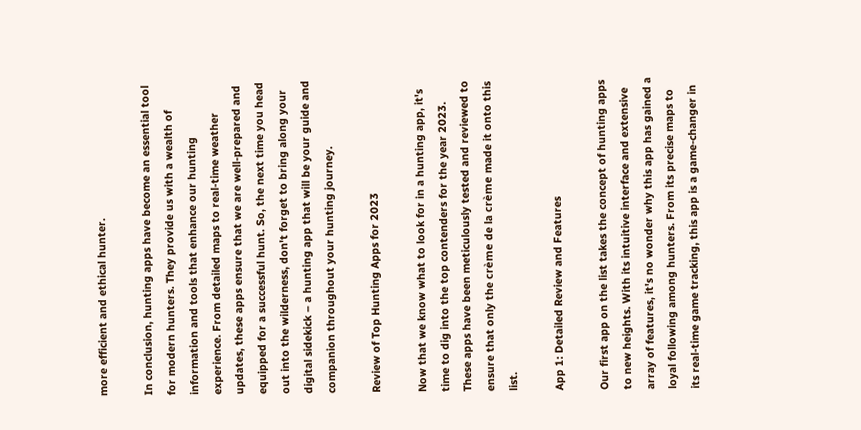more efficient and ethical hunter.

In conclusion, hunting apps have become an essential tool for modern hunters. They provide us with a wealth of information and tools that enhance our hunting experience. From detailed maps to real-time weather updates, these apps ensure that we are well-prepared and equipped for a successful hunt. So, the next time you head out into the wilderness, don't forget to bring along your digital sidekick – a hunting app that will be your guide and companion throughout your hunting journey.

Review of Top Hunting Apps for 2023

Now that we know what to look for in a hunting app, it's time to dig into the top contenders for the year 2023. These apps have been meticulously tested and reviewed to ensure that only the crème de la crème made it onto this list.

App 1: Detailed Review and Features

Our first app on the list takes the concept of hunting apps to new heights. With its intuitive interface and extensive array of features, it's no wonder why this app has gained a loyal following among hunters. From its precise maps to its real-time game tracking, this app is a game-changer in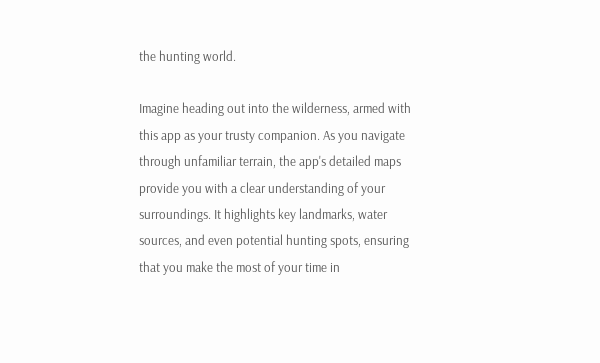the hunting world.

Imagine heading out into the wilderness, armed with this app as your trusty companion. As you navigate through unfamiliar terrain, the app's detailed maps provide you with a clear understanding of your surroundings. It highlights key landmarks, water sources, and even potential hunting spots, ensuring that you make the most of your time in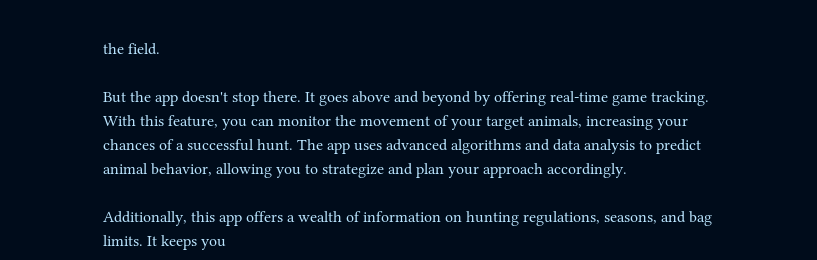the field.

But the app doesn't stop there. It goes above and beyond by offering real-time game tracking. With this feature, you can monitor the movement of your target animals, increasing your chances of a successful hunt. The app uses advanced algorithms and data analysis to predict animal behavior, allowing you to strategize and plan your approach accordingly.

Additionally, this app offers a wealth of information on hunting regulations, seasons, and bag limits. It keeps you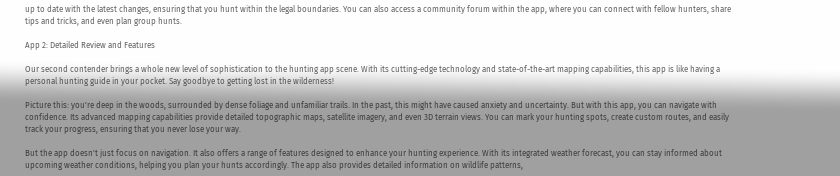up to date with the latest changes, ensuring that you hunt within the legal boundaries. You can also access a community forum within the app, where you can connect with fellow hunters, share tips and tricks, and even plan group hunts.

App 2: Detailed Review and Features

Our second contender brings a whole new level of sophistication to the hunting app scene. With its cutting-edge technology and state-of-the-art mapping capabilities, this app is like having a personal hunting guide in your pocket. Say goodbye to getting lost in the wilderness!

Picture this: you're deep in the woods, surrounded by dense foliage and unfamiliar trails. In the past, this might have caused anxiety and uncertainty. But with this app, you can navigate with confidence. Its advanced mapping capabilities provide detailed topographic maps, satellite imagery, and even 3D terrain views. You can mark your hunting spots, create custom routes, and easily track your progress, ensuring that you never lose your way.

But the app doesn't just focus on navigation. It also offers a range of features designed to enhance your hunting experience. With its integrated weather forecast, you can stay informed about upcoming weather conditions, helping you plan your hunts accordingly. The app also provides detailed information on wildlife patterns,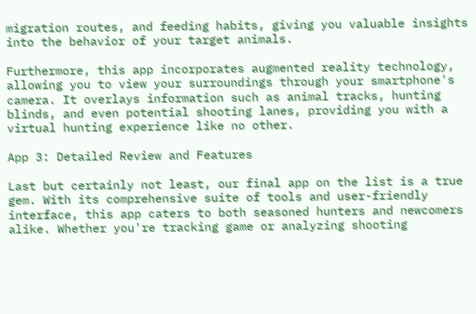migration routes, and feeding habits, giving you valuable insights into the behavior of your target animals.

Furthermore, this app incorporates augmented reality technology, allowing you to view your surroundings through your smartphone's camera. It overlays information such as animal tracks, hunting blinds, and even potential shooting lanes, providing you with a virtual hunting experience like no other.

App 3: Detailed Review and Features

Last but certainly not least, our final app on the list is a true gem. With its comprehensive suite of tools and user-friendly interface, this app caters to both seasoned hunters and newcomers alike. Whether you're tracking game or analyzing shooting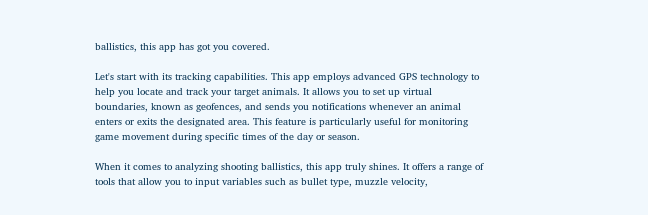ballistics, this app has got you covered.

Let's start with its tracking capabilities. This app employs advanced GPS technology to help you locate and track your target animals. It allows you to set up virtual boundaries, known as geofences, and sends you notifications whenever an animal enters or exits the designated area. This feature is particularly useful for monitoring game movement during specific times of the day or season.

When it comes to analyzing shooting ballistics, this app truly shines. It offers a range of tools that allow you to input variables such as bullet type, muzzle velocity,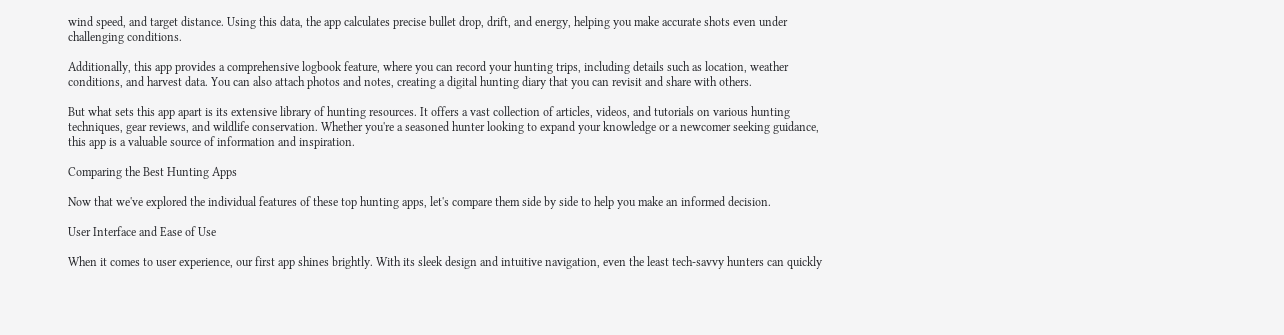wind speed, and target distance. Using this data, the app calculates precise bullet drop, drift, and energy, helping you make accurate shots even under challenging conditions.

Additionally, this app provides a comprehensive logbook feature, where you can record your hunting trips, including details such as location, weather conditions, and harvest data. You can also attach photos and notes, creating a digital hunting diary that you can revisit and share with others.

But what sets this app apart is its extensive library of hunting resources. It offers a vast collection of articles, videos, and tutorials on various hunting techniques, gear reviews, and wildlife conservation. Whether you're a seasoned hunter looking to expand your knowledge or a newcomer seeking guidance, this app is a valuable source of information and inspiration.

Comparing the Best Hunting Apps

Now that we've explored the individual features of these top hunting apps, let's compare them side by side to help you make an informed decision.

User Interface and Ease of Use

When it comes to user experience, our first app shines brightly. With its sleek design and intuitive navigation, even the least tech-savvy hunters can quickly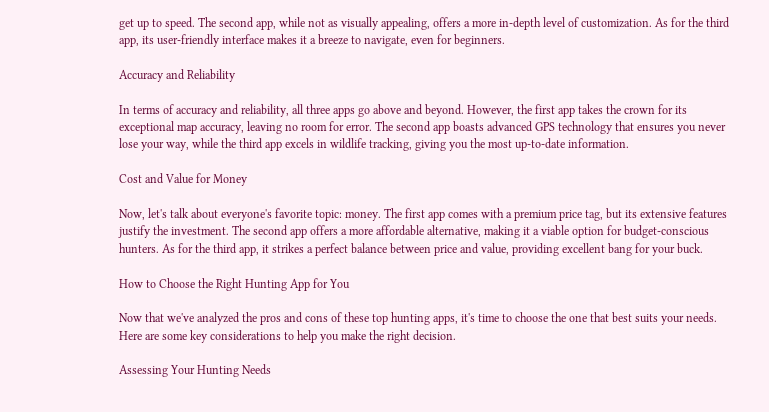get up to speed. The second app, while not as visually appealing, offers a more in-depth level of customization. As for the third app, its user-friendly interface makes it a breeze to navigate, even for beginners.

Accuracy and Reliability

In terms of accuracy and reliability, all three apps go above and beyond. However, the first app takes the crown for its exceptional map accuracy, leaving no room for error. The second app boasts advanced GPS technology that ensures you never lose your way, while the third app excels in wildlife tracking, giving you the most up-to-date information.

Cost and Value for Money

Now, let's talk about everyone's favorite topic: money. The first app comes with a premium price tag, but its extensive features justify the investment. The second app offers a more affordable alternative, making it a viable option for budget-conscious hunters. As for the third app, it strikes a perfect balance between price and value, providing excellent bang for your buck.

How to Choose the Right Hunting App for You

Now that we've analyzed the pros and cons of these top hunting apps, it's time to choose the one that best suits your needs. Here are some key considerations to help you make the right decision.

Assessing Your Hunting Needs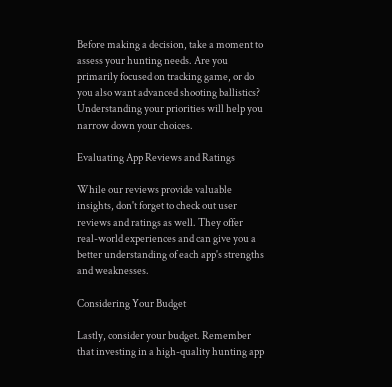Before making a decision, take a moment to assess your hunting needs. Are you primarily focused on tracking game, or do you also want advanced shooting ballistics? Understanding your priorities will help you narrow down your choices.

Evaluating App Reviews and Ratings

While our reviews provide valuable insights, don't forget to check out user reviews and ratings as well. They offer real-world experiences and can give you a better understanding of each app's strengths and weaknesses.

Considering Your Budget

Lastly, consider your budget. Remember that investing in a high-quality hunting app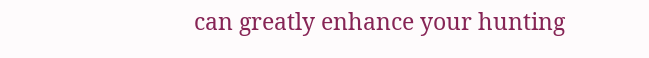can greatly enhance your hunting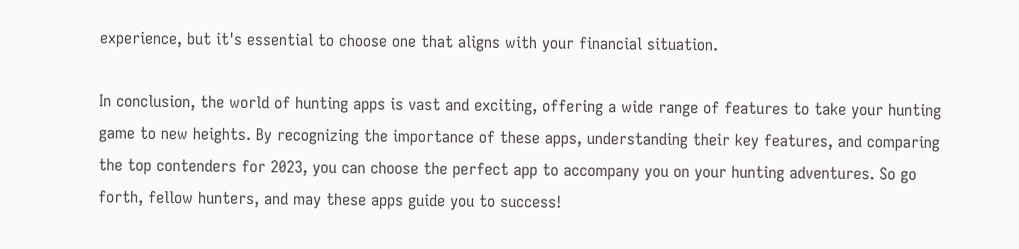experience, but it's essential to choose one that aligns with your financial situation.

In conclusion, the world of hunting apps is vast and exciting, offering a wide range of features to take your hunting game to new heights. By recognizing the importance of these apps, understanding their key features, and comparing the top contenders for 2023, you can choose the perfect app to accompany you on your hunting adventures. So go forth, fellow hunters, and may these apps guide you to success!